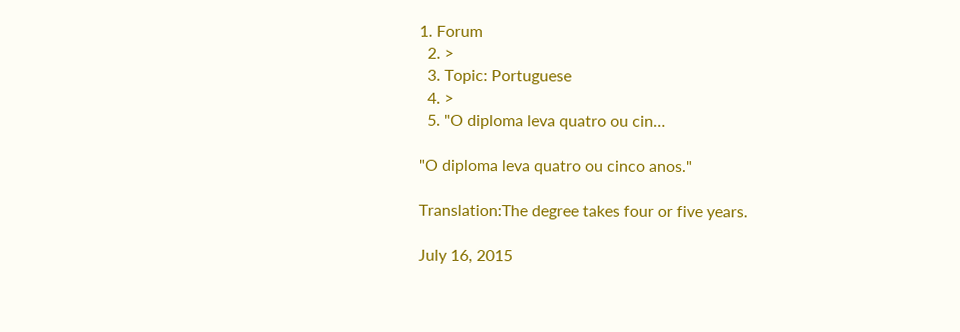1. Forum
  2. >
  3. Topic: Portuguese
  4. >
  5. "O diploma leva quatro ou cin…

"O diploma leva quatro ou cinco anos."

Translation:The degree takes four or five years.

July 16, 2015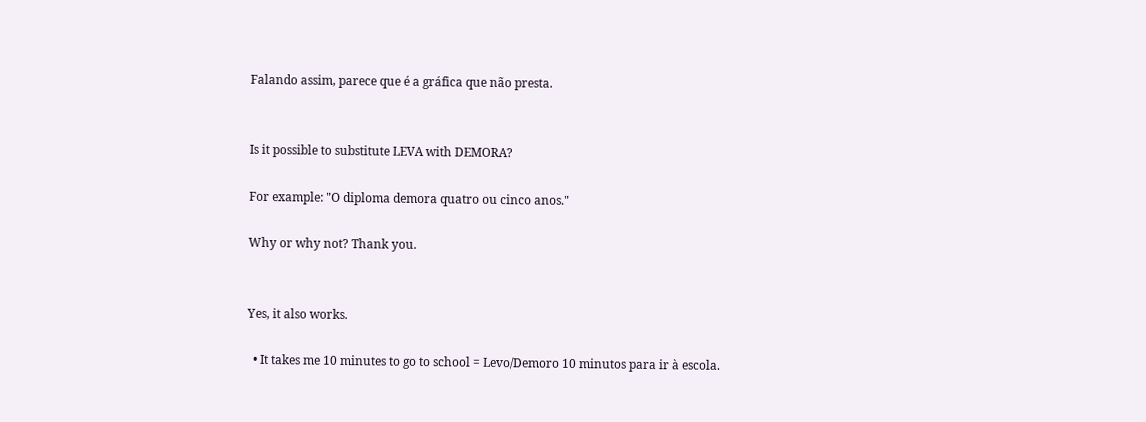Falando assim, parece que é a gráfica que não presta.


Is it possible to substitute LEVA with DEMORA?

For example: "O diploma demora quatro ou cinco anos."

Why or why not? Thank you.


Yes, it also works.

  • It takes me 10 minutes to go to school = Levo/Demoro 10 minutos para ir à escola.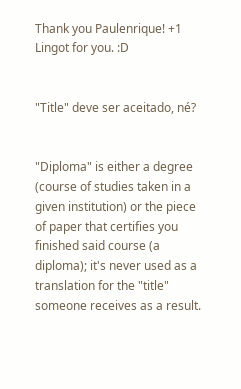Thank you Paulenrique! +1 Lingot for you. :D


"Title" deve ser aceitado, né?


"Diploma" is either a degree (course of studies taken in a given institution) or the piece of paper that certifies you finished said course (a diploma); it's never used as a translation for the "title" someone receives as a result.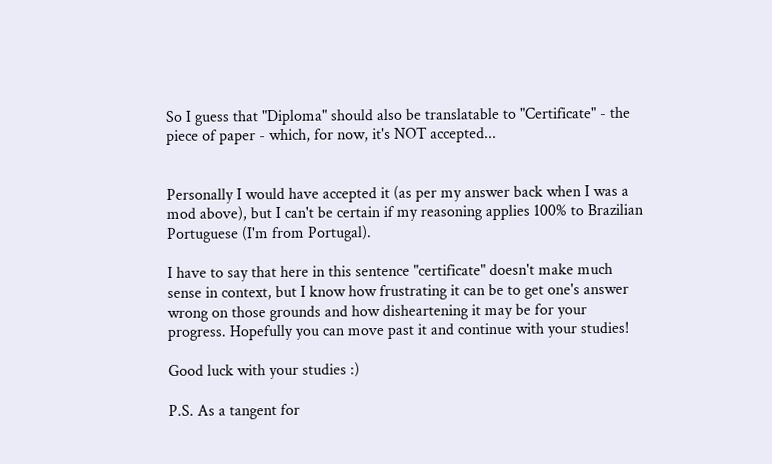So I guess that "Diploma" should also be translatable to "Certificate" - the piece of paper - which, for now, it's NOT accepted...


Personally I would have accepted it (as per my answer back when I was a mod above), but I can't be certain if my reasoning applies 100% to Brazilian Portuguese (I'm from Portugal).

I have to say that here in this sentence "certificate" doesn't make much sense in context, but I know how frustrating it can be to get one's answer wrong on those grounds and how disheartening it may be for your progress. Hopefully you can move past it and continue with your studies!

Good luck with your studies :)

P.S. As a tangent for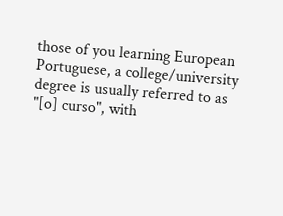those of you learning European Portuguese, a college/university degree is usually referred to as "[o] curso", with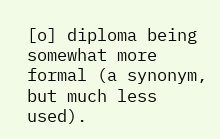[o] diploma being somewhat more formal (a synonym, but much less used).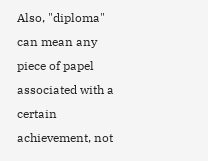Also, "diploma" can mean any piece of papel associated with a certain achievement, not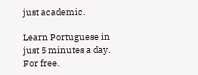just academic.

Learn Portuguese in just 5 minutes a day. For free.